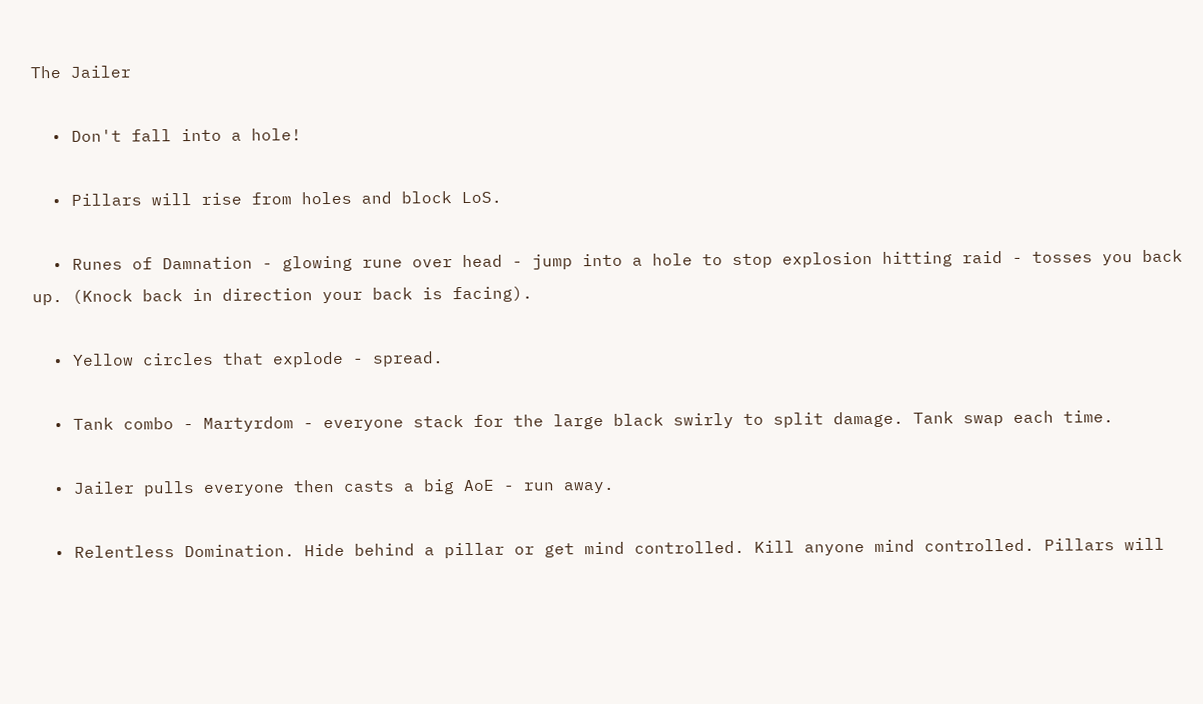The Jailer

  • Don't fall into a hole!

  • Pillars will rise from holes and block LoS.

  • Runes of Damnation - glowing rune over head - jump into a hole to stop explosion hitting raid - tosses you back up. (Knock back in direction your back is facing).

  • Yellow circles that explode - spread.

  • Tank combo - Martyrdom - everyone stack for the large black swirly to split damage. Tank swap each time.

  • Jailer pulls everyone then casts a big AoE - run away.

  • Relentless Domination. Hide behind a pillar or get mind controlled. Kill anyone mind controlled. Pillars will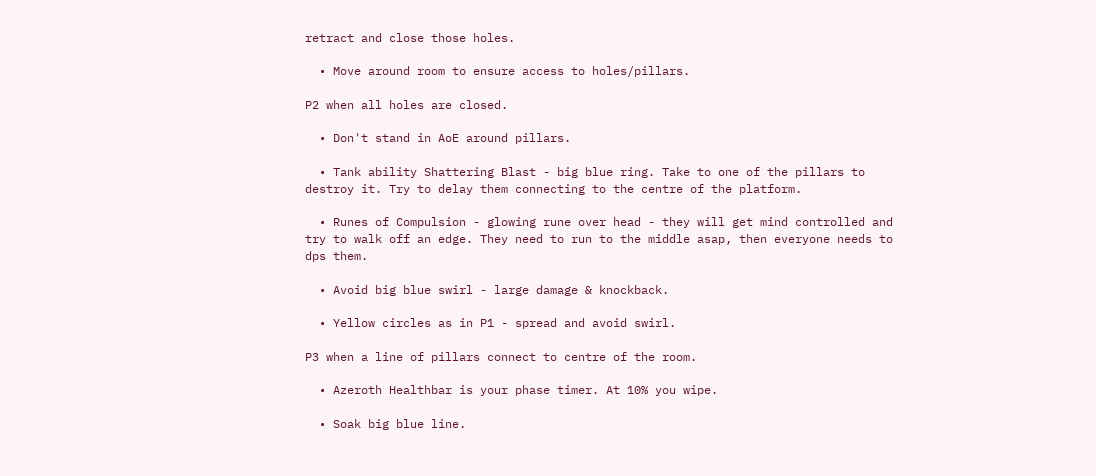retract and close those holes.

  • Move around room to ensure access to holes/pillars.

P2 when all holes are closed.

  • Don't stand in AoE around pillars.

  • Tank ability Shattering Blast - big blue ring. Take to one of the pillars to destroy it. Try to delay them connecting to the centre of the platform.

  • Runes of Compulsion - glowing rune over head - they will get mind controlled and try to walk off an edge. They need to run to the middle asap, then everyone needs to dps them.

  • Avoid big blue swirl - large damage & knockback.

  • Yellow circles as in P1 - spread and avoid swirl.

P3 when a line of pillars connect to centre of the room.

  • Azeroth Healthbar is your phase timer. At 10% you wipe.

  • Soak big blue line.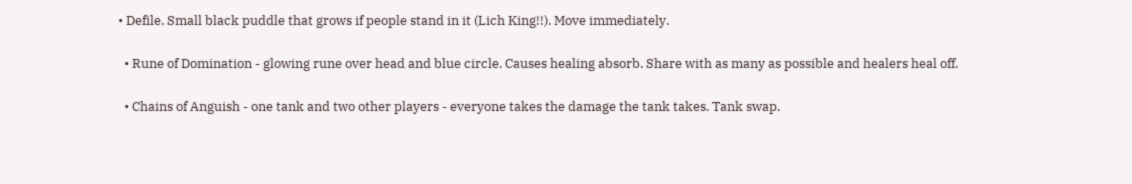• Defile. Small black puddle that grows if people stand in it (Lich King!!). Move immediately.

  • Rune of Domination - glowing rune over head and blue circle. Causes healing absorb. Share with as many as possible and healers heal off.

  • Chains of Anguish - one tank and two other players - everyone takes the damage the tank takes. Tank swap.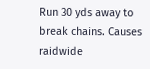Run 30 yds away to break chains. Causes raidwide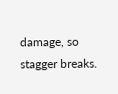damage, so stagger breaks.